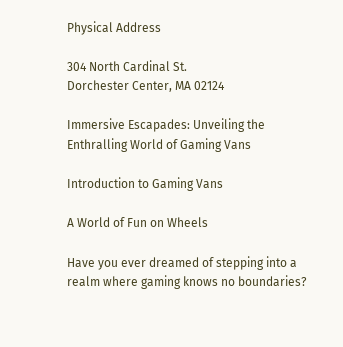Physical Address

304 North Cardinal St.
Dorchester Center, MA 02124

Immersive Escapades: Unveiling the Enthralling World of Gaming Vans

Introduction to Gaming Vans

A World of Fun on Wheels

Have you ever dreamed of stepping into a realm where gaming knows no boundaries?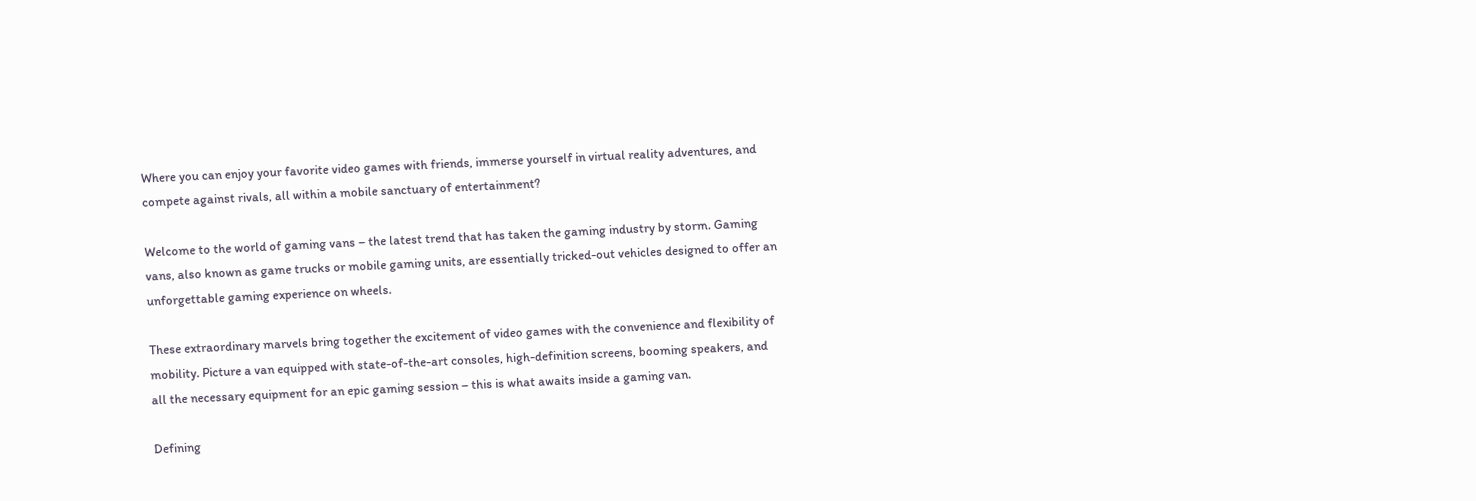Where you can enjoy your favorite video games with friends, immerse yourself in virtual reality adventures, and compete against rivals, all within a mobile sanctuary of entertainment?

Welcome to the world of gaming vans – the latest trend that has taken the gaming industry by storm. Gaming vans, also known as game trucks or mobile gaming units, are essentially tricked-out vehicles designed to offer an unforgettable gaming experience on wheels.

These extraordinary marvels bring together the excitement of video games with the convenience and flexibility of mobility. Picture a van equipped with state-of-the-art consoles, high-definition screens, booming speakers, and all the necessary equipment for an epic gaming session – this is what awaits inside a gaming van.

Defining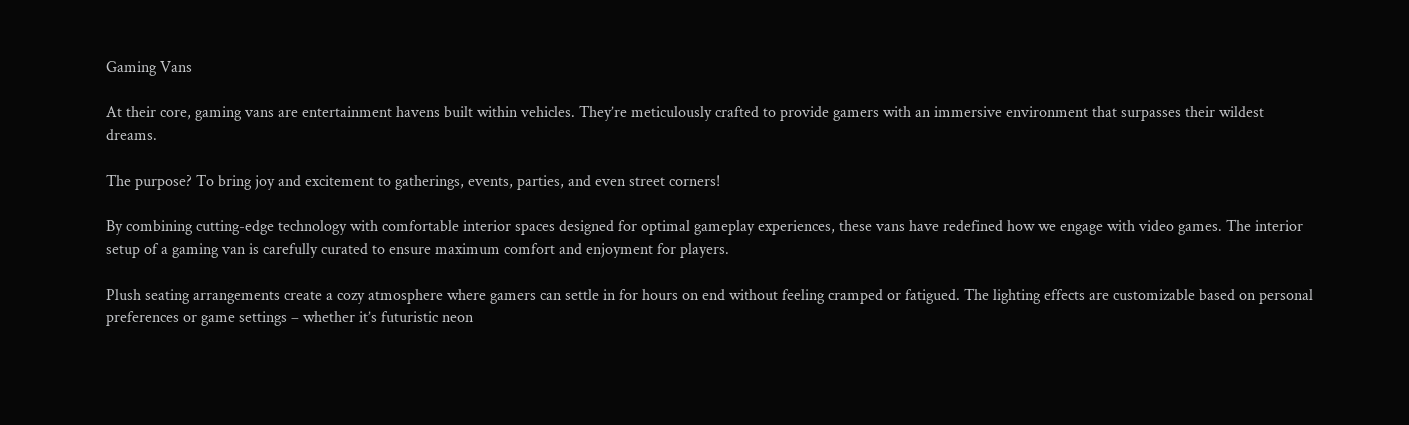Gaming Vans

At their core, gaming vans are entertainment havens built within vehicles. They’re meticulously crafted to provide gamers with an immersive environment that surpasses their wildest dreams.

The purpose? To bring joy and excitement to gatherings, events, parties, and even street corners!

By combining cutting-edge technology with comfortable interior spaces designed for optimal gameplay experiences, these vans have redefined how we engage with video games. The interior setup of a gaming van is carefully curated to ensure maximum comfort and enjoyment for players.

Plush seating arrangements create a cozy atmosphere where gamers can settle in for hours on end without feeling cramped or fatigued. The lighting effects are customizable based on personal preferences or game settings – whether it’s futuristic neon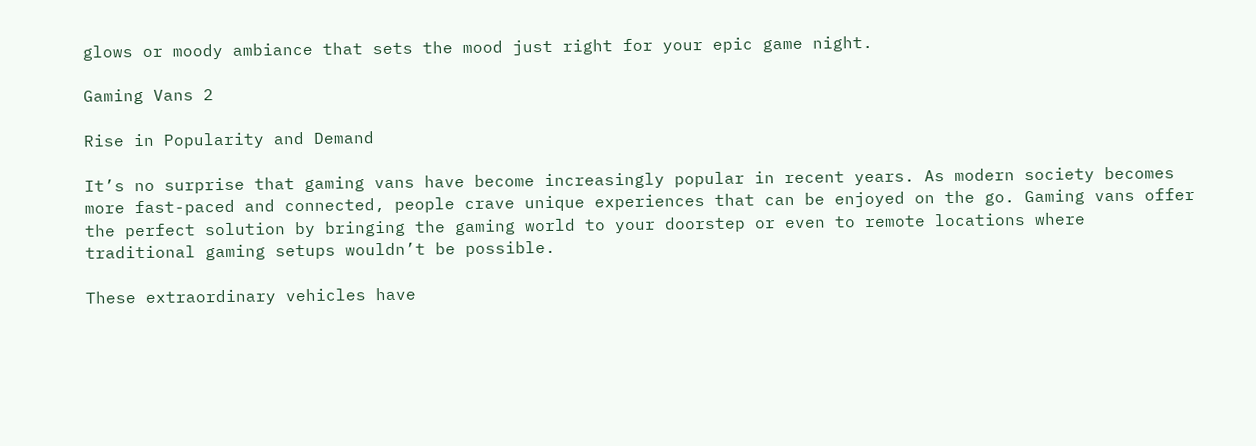glows or moody ambiance that sets the mood just right for your epic game night.

Gaming Vans 2

Rise in Popularity and Demand

It’s no surprise that gaming vans have become increasingly popular in recent years. As modern society becomes more fast-paced and connected, people crave unique experiences that can be enjoyed on the go. Gaming vans offer the perfect solution by bringing the gaming world to your doorstep or even to remote locations where traditional gaming setups wouldn’t be possible.

These extraordinary vehicles have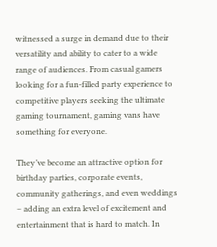witnessed a surge in demand due to their versatility and ability to cater to a wide range of audiences. From casual gamers looking for a fun-filled party experience to competitive players seeking the ultimate gaming tournament, gaming vans have something for everyone.

They’ve become an attractive option for birthday parties, corporate events, community gatherings, and even weddings – adding an extra level of excitement and entertainment that is hard to match. In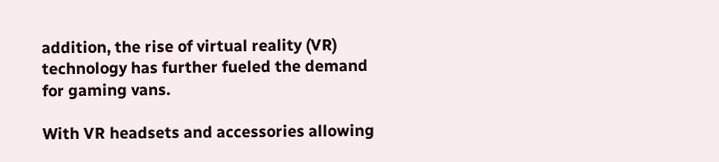addition, the rise of virtual reality (VR) technology has further fueled the demand for gaming vans.

With VR headsets and accessories allowing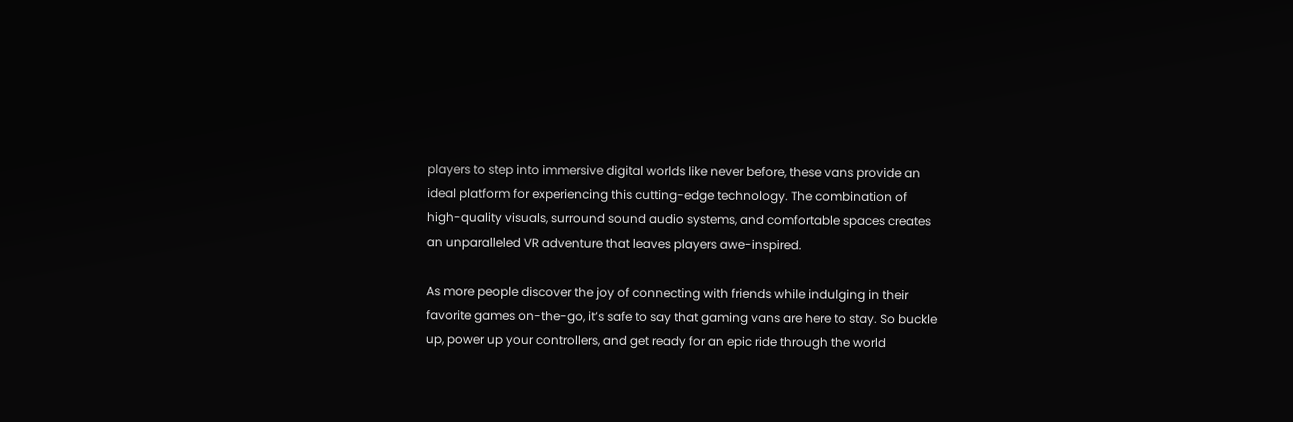players to step into immersive digital worlds like never before, these vans provide an ideal platform for experiencing this cutting-edge technology. The combination of high-quality visuals, surround sound audio systems, and comfortable spaces creates an unparalleled VR adventure that leaves players awe-inspired.

As more people discover the joy of connecting with friends while indulging in their favorite games on-the-go, it’s safe to say that gaming vans are here to stay. So buckle up, power up your controllers, and get ready for an epic ride through the world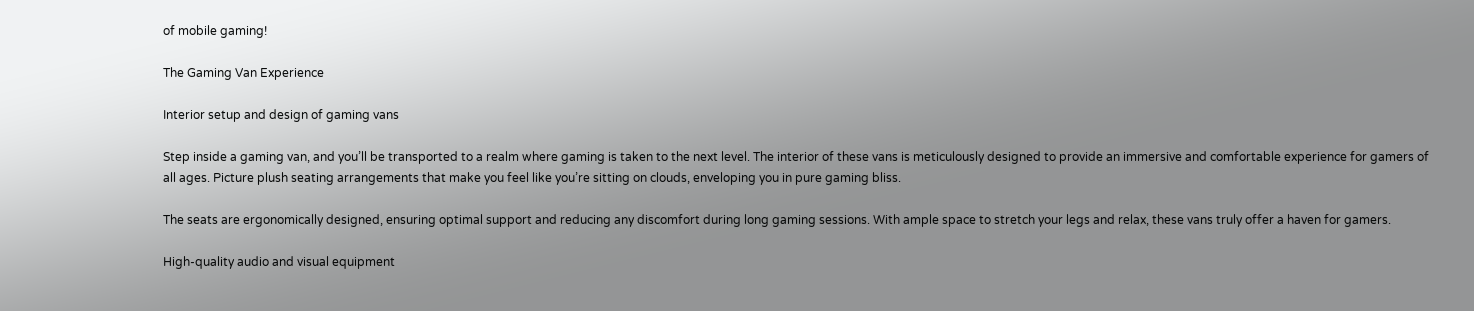of mobile gaming!

The Gaming Van Experience

Interior setup and design of gaming vans

Step inside a gaming van, and you’ll be transported to a realm where gaming is taken to the next level. The interior of these vans is meticulously designed to provide an immersive and comfortable experience for gamers of all ages. Picture plush seating arrangements that make you feel like you’re sitting on clouds, enveloping you in pure gaming bliss.

The seats are ergonomically designed, ensuring optimal support and reducing any discomfort during long gaming sessions. With ample space to stretch your legs and relax, these vans truly offer a haven for gamers.

High-quality audio and visual equipment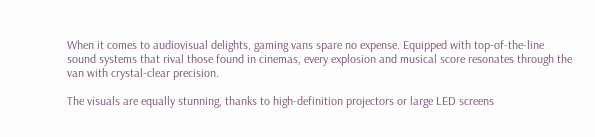When it comes to audiovisual delights, gaming vans spare no expense. Equipped with top-of-the-line sound systems that rival those found in cinemas, every explosion and musical score resonates through the van with crystal-clear precision.

The visuals are equally stunning, thanks to high-definition projectors or large LED screens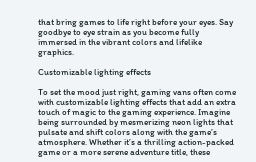that bring games to life right before your eyes. Say goodbye to eye strain as you become fully immersed in the vibrant colors and lifelike graphics.

Customizable lighting effects

To set the mood just right, gaming vans often come with customizable lighting effects that add an extra touch of magic to the gaming experience. Imagine being surrounded by mesmerizing neon lights that pulsate and shift colors along with the game’s atmosphere. Whether it’s a thrilling action-packed game or a more serene adventure title, these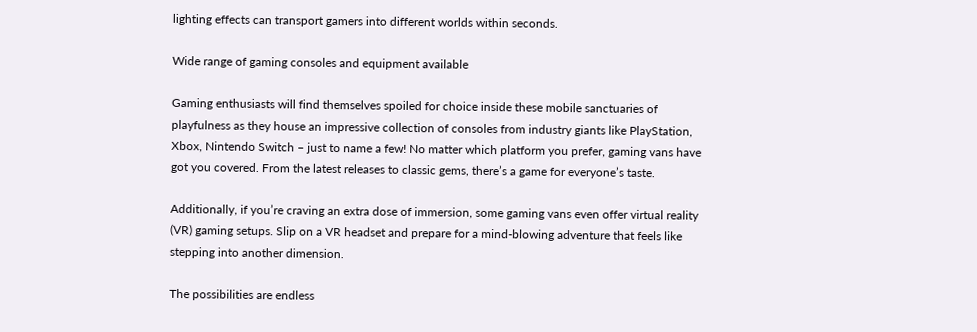lighting effects can transport gamers into different worlds within seconds.

Wide range of gaming consoles and equipment available

Gaming enthusiasts will find themselves spoiled for choice inside these mobile sanctuaries of playfulness as they house an impressive collection of consoles from industry giants like PlayStation, Xbox, Nintendo Switch – just to name a few! No matter which platform you prefer, gaming vans have got you covered. From the latest releases to classic gems, there’s a game for everyone’s taste.

Additionally, if you’re craving an extra dose of immersion, some gaming vans even offer virtual reality (VR) gaming setups. Slip on a VR headset and prepare for a mind-blowing adventure that feels like stepping into another dimension.

The possibilities are endless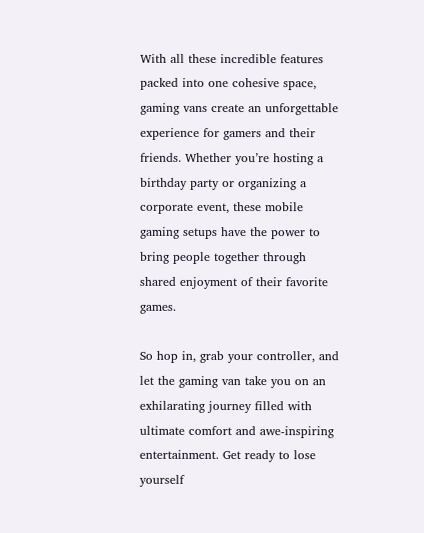With all these incredible features packed into one cohesive space, gaming vans create an unforgettable experience for gamers and their friends. Whether you’re hosting a birthday party or organizing a corporate event, these mobile gaming setups have the power to bring people together through shared enjoyment of their favorite games.

So hop in, grab your controller, and let the gaming van take you on an exhilarating journey filled with ultimate comfort and awe-inspiring entertainment. Get ready to lose yourself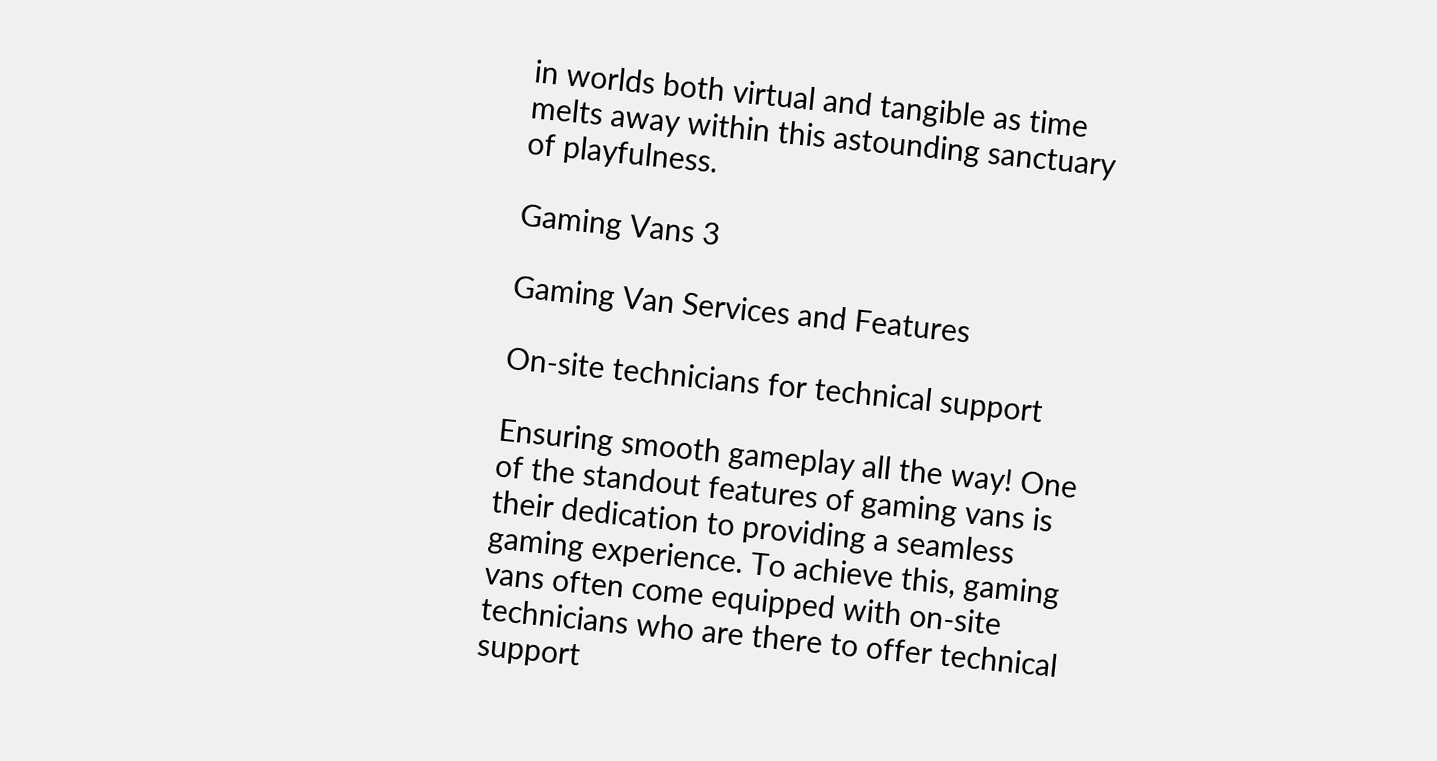in worlds both virtual and tangible as time melts away within this astounding sanctuary of playfulness.

Gaming Vans 3

Gaming Van Services and Features

On-site technicians for technical support

Ensuring smooth gameplay all the way! One of the standout features of gaming vans is their dedication to providing a seamless gaming experience. To achieve this, gaming vans often come equipped with on-site technicians who are there to offer technical support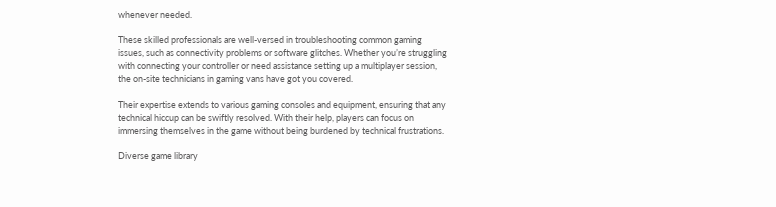whenever needed.

These skilled professionals are well-versed in troubleshooting common gaming issues, such as connectivity problems or software glitches. Whether you’re struggling with connecting your controller or need assistance setting up a multiplayer session, the on-site technicians in gaming vans have got you covered.

Their expertise extends to various gaming consoles and equipment, ensuring that any technical hiccup can be swiftly resolved. With their help, players can focus on immersing themselves in the game without being burdened by technical frustrations.

Diverse game library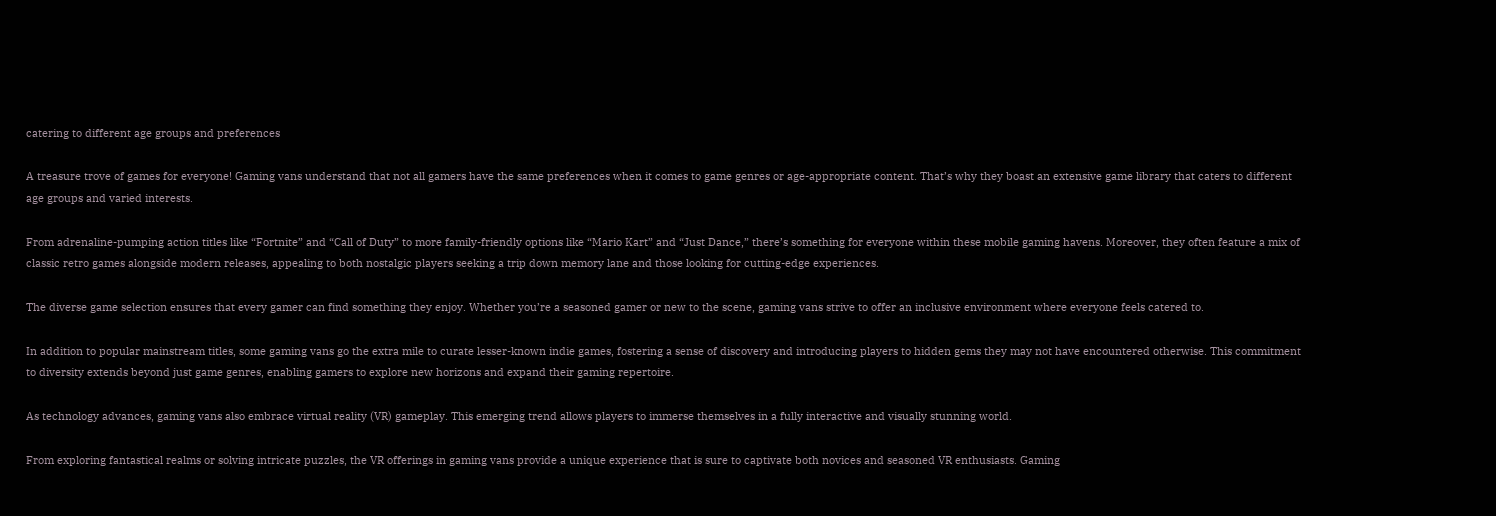catering to different age groups and preferences

A treasure trove of games for everyone! Gaming vans understand that not all gamers have the same preferences when it comes to game genres or age-appropriate content. That’s why they boast an extensive game library that caters to different age groups and varied interests.

From adrenaline-pumping action titles like “Fortnite” and “Call of Duty” to more family-friendly options like “Mario Kart” and “Just Dance,” there’s something for everyone within these mobile gaming havens. Moreover, they often feature a mix of classic retro games alongside modern releases, appealing to both nostalgic players seeking a trip down memory lane and those looking for cutting-edge experiences.

The diverse game selection ensures that every gamer can find something they enjoy. Whether you’re a seasoned gamer or new to the scene, gaming vans strive to offer an inclusive environment where everyone feels catered to.

In addition to popular mainstream titles, some gaming vans go the extra mile to curate lesser-known indie games, fostering a sense of discovery and introducing players to hidden gems they may not have encountered otherwise. This commitment to diversity extends beyond just game genres, enabling gamers to explore new horizons and expand their gaming repertoire.

As technology advances, gaming vans also embrace virtual reality (VR) gameplay. This emerging trend allows players to immerse themselves in a fully interactive and visually stunning world.

From exploring fantastical realms or solving intricate puzzles, the VR offerings in gaming vans provide a unique experience that is sure to captivate both novices and seasoned VR enthusiasts. Gaming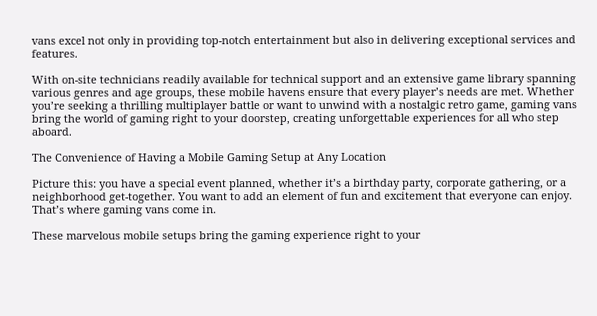vans excel not only in providing top-notch entertainment but also in delivering exceptional services and features.

With on-site technicians readily available for technical support and an extensive game library spanning various genres and age groups, these mobile havens ensure that every player’s needs are met. Whether you’re seeking a thrilling multiplayer battle or want to unwind with a nostalgic retro game, gaming vans bring the world of gaming right to your doorstep, creating unforgettable experiences for all who step aboard.

The Convenience of Having a Mobile Gaming Setup at Any Location

Picture this: you have a special event planned, whether it’s a birthday party, corporate gathering, or a neighborhood get-together. You want to add an element of fun and excitement that everyone can enjoy. That’s where gaming vans come in.

These marvelous mobile setups bring the gaming experience right to your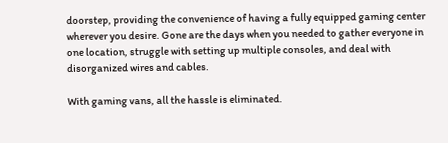doorstep, providing the convenience of having a fully equipped gaming center wherever you desire. Gone are the days when you needed to gather everyone in one location, struggle with setting up multiple consoles, and deal with disorganized wires and cables.

With gaming vans, all the hassle is eliminated.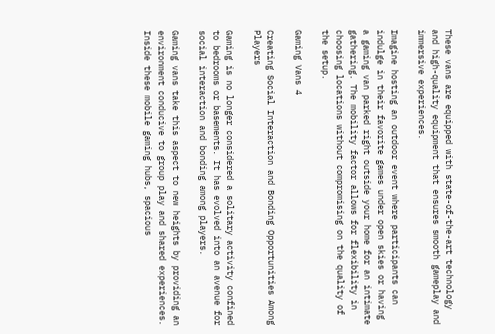These vans are equipped with state-of-the-art technology and high-quality equipment that ensures smooth gameplay and immersive experiences.

Imagine hosting an outdoor event where participants can indulge in their favorite games under open skies or having a gaming van parked right outside your home for an intimate gathering. The mobility factor allows for flexibility in choosing locations without compromising on the quality of the setup.

Gaming Vans 4

Creating Social Interaction and Bonding Opportunities Among Players

Gaming is no longer considered a solitary activity confined to bedrooms or basements. It has evolved into an avenue for social interaction and bonding among players.

Gaming vans take this aspect to new heights by providing an environment conducive to group play and shared experiences. Inside these mobile gaming hubs, spacious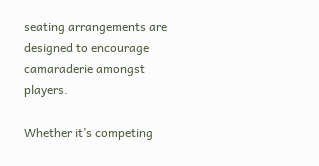seating arrangements are designed to encourage camaraderie amongst players.

Whether it’s competing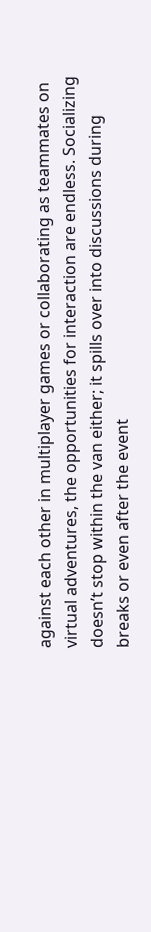against each other in multiplayer games or collaborating as teammates on virtual adventures, the opportunities for interaction are endless. Socializing doesn’t stop within the van either; it spills over into discussions during breaks or even after the event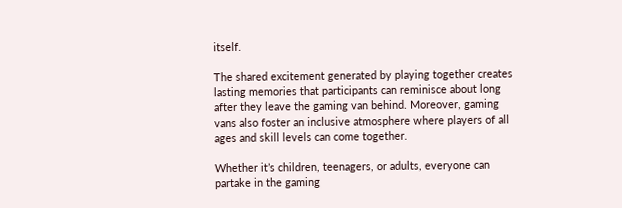itself.

The shared excitement generated by playing together creates lasting memories that participants can reminisce about long after they leave the gaming van behind. Moreover, gaming vans also foster an inclusive atmosphere where players of all ages and skill levels can come together.

Whether it’s children, teenagers, or adults, everyone can partake in the gaming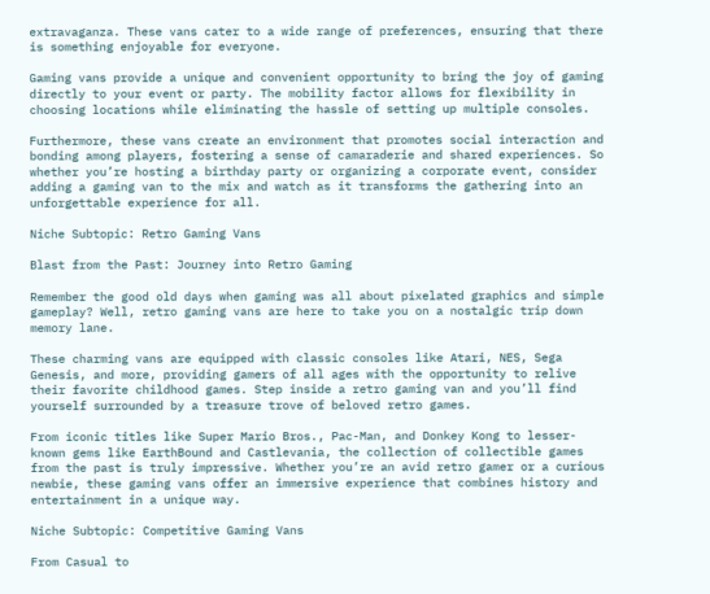extravaganza. These vans cater to a wide range of preferences, ensuring that there is something enjoyable for everyone.

Gaming vans provide a unique and convenient opportunity to bring the joy of gaming directly to your event or party. The mobility factor allows for flexibility in choosing locations while eliminating the hassle of setting up multiple consoles.

Furthermore, these vans create an environment that promotes social interaction and bonding among players, fostering a sense of camaraderie and shared experiences. So whether you’re hosting a birthday party or organizing a corporate event, consider adding a gaming van to the mix and watch as it transforms the gathering into an unforgettable experience for all.

Niche Subtopic: Retro Gaming Vans

Blast from the Past: Journey into Retro Gaming

Remember the good old days when gaming was all about pixelated graphics and simple gameplay? Well, retro gaming vans are here to take you on a nostalgic trip down memory lane.

These charming vans are equipped with classic consoles like Atari, NES, Sega Genesis, and more, providing gamers of all ages with the opportunity to relive their favorite childhood games. Step inside a retro gaming van and you’ll find yourself surrounded by a treasure trove of beloved retro games.

From iconic titles like Super Mario Bros., Pac-Man, and Donkey Kong to lesser-known gems like EarthBound and Castlevania, the collection of collectible games from the past is truly impressive. Whether you’re an avid retro gamer or a curious newbie, these gaming vans offer an immersive experience that combines history and entertainment in a unique way.

Niche Subtopic: Competitive Gaming Vans

From Casual to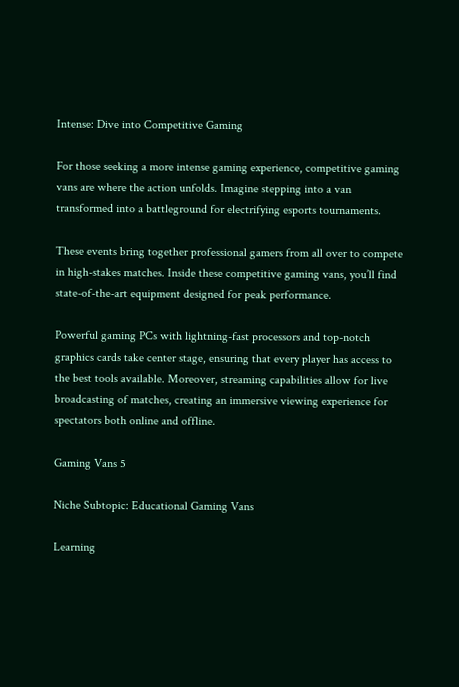Intense: Dive into Competitive Gaming

For those seeking a more intense gaming experience, competitive gaming vans are where the action unfolds. Imagine stepping into a van transformed into a battleground for electrifying esports tournaments.

These events bring together professional gamers from all over to compete in high-stakes matches. Inside these competitive gaming vans, you’ll find state-of-the-art equipment designed for peak performance.

Powerful gaming PCs with lightning-fast processors and top-notch graphics cards take center stage, ensuring that every player has access to the best tools available. Moreover, streaming capabilities allow for live broadcasting of matches, creating an immersive viewing experience for spectators both online and offline.

Gaming Vans 5

Niche Subtopic: Educational Gaming Vans

Learning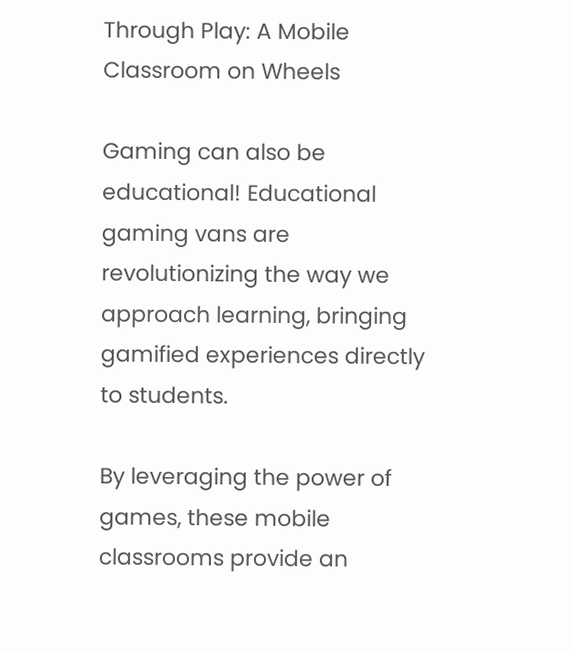Through Play: A Mobile Classroom on Wheels

Gaming can also be educational! Educational gaming vans are revolutionizing the way we approach learning, bringing gamified experiences directly to students.

By leveraging the power of games, these mobile classrooms provide an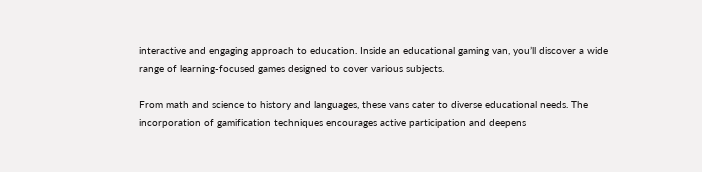interactive and engaging approach to education. Inside an educational gaming van, you’ll discover a wide range of learning-focused games designed to cover various subjects.

From math and science to history and languages, these vans cater to diverse educational needs. The incorporation of gamification techniques encourages active participation and deepens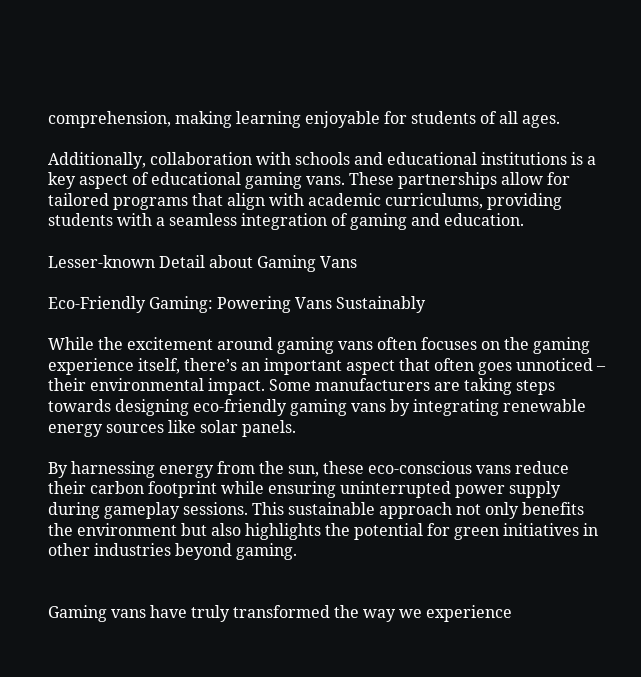comprehension, making learning enjoyable for students of all ages.

Additionally, collaboration with schools and educational institutions is a key aspect of educational gaming vans. These partnerships allow for tailored programs that align with academic curriculums, providing students with a seamless integration of gaming and education.

Lesser-known Detail about Gaming Vans

Eco-Friendly Gaming: Powering Vans Sustainably

While the excitement around gaming vans often focuses on the gaming experience itself, there’s an important aspect that often goes unnoticed – their environmental impact. Some manufacturers are taking steps towards designing eco-friendly gaming vans by integrating renewable energy sources like solar panels.

By harnessing energy from the sun, these eco-conscious vans reduce their carbon footprint while ensuring uninterrupted power supply during gameplay sessions. This sustainable approach not only benefits the environment but also highlights the potential for green initiatives in other industries beyond gaming.


Gaming vans have truly transformed the way we experience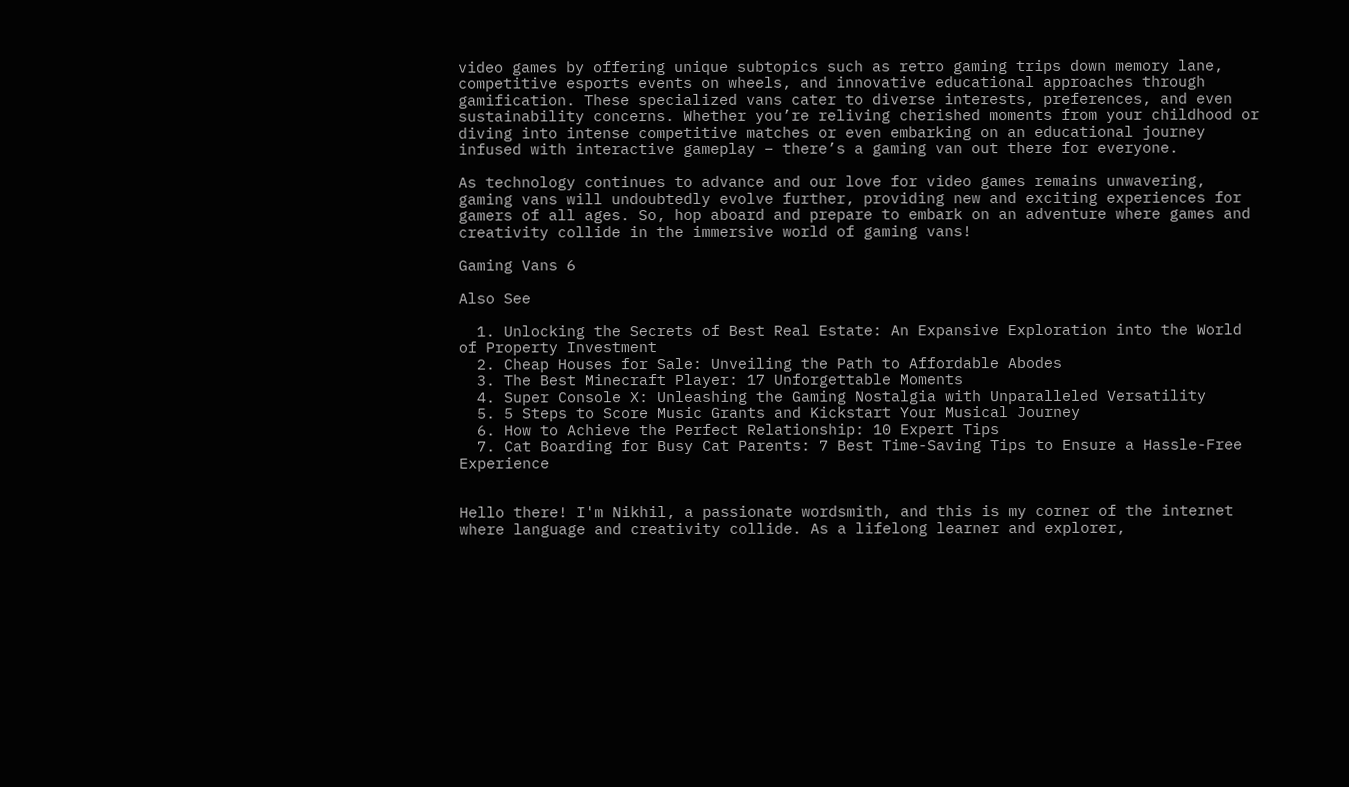video games by offering unique subtopics such as retro gaming trips down memory lane, competitive esports events on wheels, and innovative educational approaches through gamification. These specialized vans cater to diverse interests, preferences, and even sustainability concerns. Whether you’re reliving cherished moments from your childhood or diving into intense competitive matches or even embarking on an educational journey infused with interactive gameplay – there’s a gaming van out there for everyone.

As technology continues to advance and our love for video games remains unwavering, gaming vans will undoubtedly evolve further, providing new and exciting experiences for gamers of all ages. So, hop aboard and prepare to embark on an adventure where games and creativity collide in the immersive world of gaming vans!

Gaming Vans 6

Also See

  1. Unlocking the Secrets of Best Real Estate: An Expansive Exploration into the World of Property Investment
  2. Cheap Houses for Sale: Unveiling the Path to Affordable Abodes
  3. The Best Minecraft Player: 17 Unforgettable Moments
  4. Super Console X: Unleashing the Gaming Nostalgia with Unparalleled Versatility
  5. 5 Steps to Score Music Grants and Kickstart Your Musical Journey
  6. How to Achieve the Perfect Relationship: 10 Expert Tips
  7. Cat Boarding for Busy Cat Parents: 7 Best Time-Saving Tips to Ensure a Hassle-Free Experience


Hello there! I'm Nikhil, a passionate wordsmith, and this is my corner of the internet where language and creativity collide. As a lifelong learner and explorer,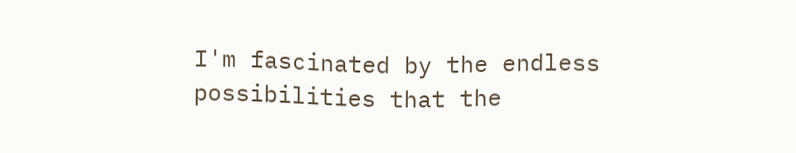I'm fascinated by the endless possibilities that the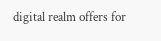digital realm offers for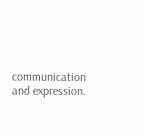communication and expression.